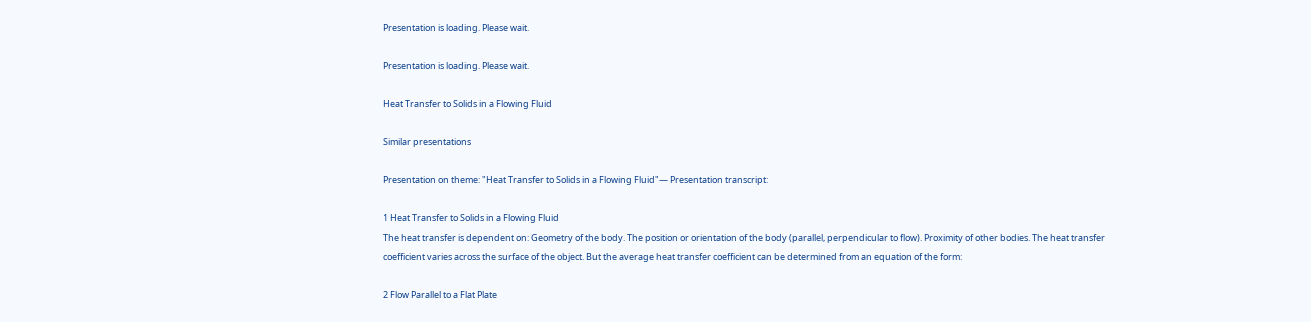Presentation is loading. Please wait.

Presentation is loading. Please wait.

Heat Transfer to Solids in a Flowing Fluid

Similar presentations

Presentation on theme: "Heat Transfer to Solids in a Flowing Fluid"— Presentation transcript:

1 Heat Transfer to Solids in a Flowing Fluid
The heat transfer is dependent on: Geometry of the body. The position or orientation of the body (parallel, perpendicular to flow). Proximity of other bodies. The heat transfer coefficient varies across the surface of the object. But the average heat transfer coefficient can be determined from an equation of the form:

2 Flow Parallel to a Flat Plate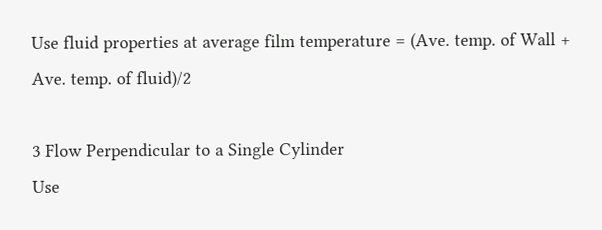Use fluid properties at average film temperature = (Ave. temp. of Wall + Ave. temp. of fluid)/2

3 Flow Perpendicular to a Single Cylinder
Use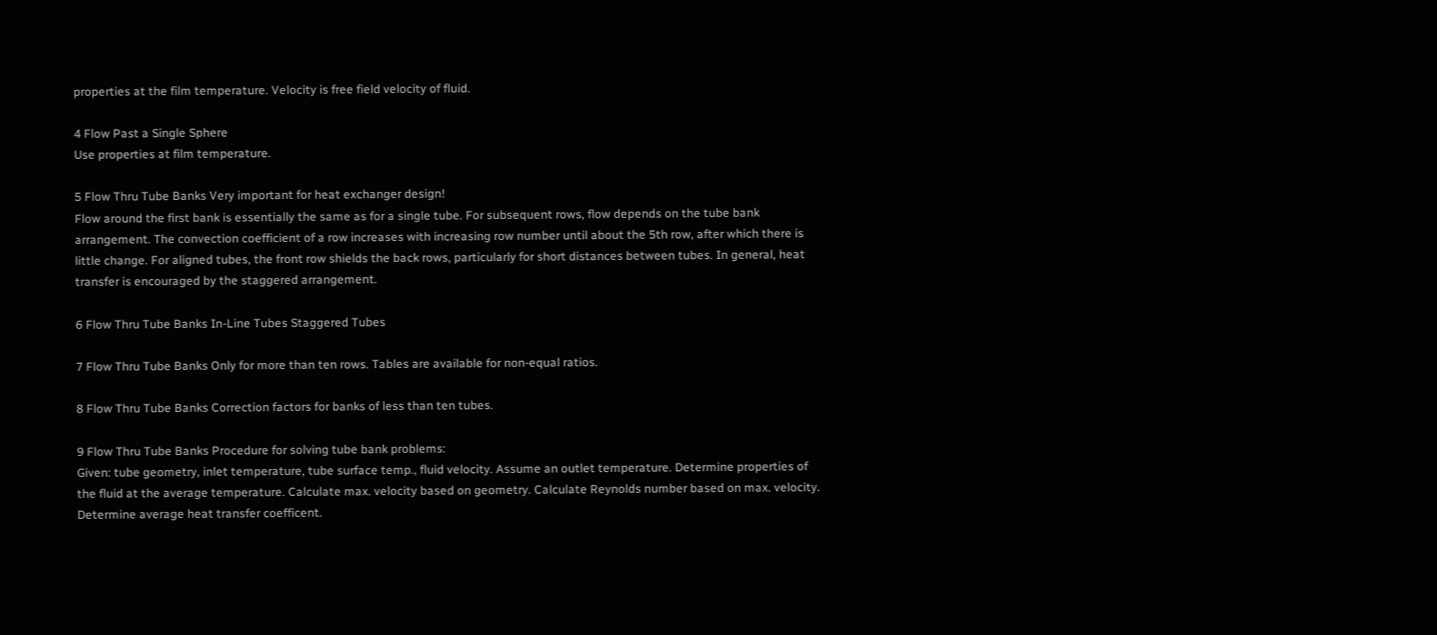properties at the film temperature. Velocity is free field velocity of fluid.

4 Flow Past a Single Sphere
Use properties at film temperature.

5 Flow Thru Tube Banks Very important for heat exchanger design!
Flow around the first bank is essentially the same as for a single tube. For subsequent rows, flow depends on the tube bank arrangement. The convection coefficient of a row increases with increasing row number until about the 5th row, after which there is little change. For aligned tubes, the front row shields the back rows, particularly for short distances between tubes. In general, heat transfer is encouraged by the staggered arrangement.

6 Flow Thru Tube Banks In-Line Tubes Staggered Tubes

7 Flow Thru Tube Banks Only for more than ten rows. Tables are available for non-equal ratios.

8 Flow Thru Tube Banks Correction factors for banks of less than ten tubes.

9 Flow Thru Tube Banks Procedure for solving tube bank problems:
Given: tube geometry, inlet temperature, tube surface temp., fluid velocity. Assume an outlet temperature. Determine properties of the fluid at the average temperature. Calculate max. velocity based on geometry. Calculate Reynolds number based on max. velocity. Determine average heat transfer coefficent.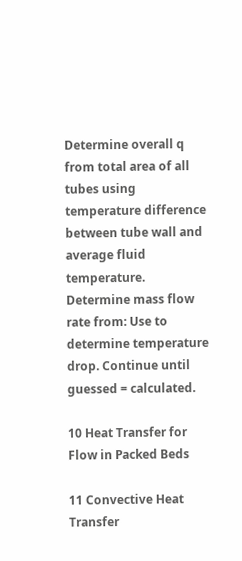Determine overall q from total area of all tubes using temperature difference between tube wall and average fluid temperature. Determine mass flow rate from: Use to determine temperature drop. Continue until guessed = calculated.

10 Heat Transfer for Flow in Packed Beds

11 Convective Heat Transfer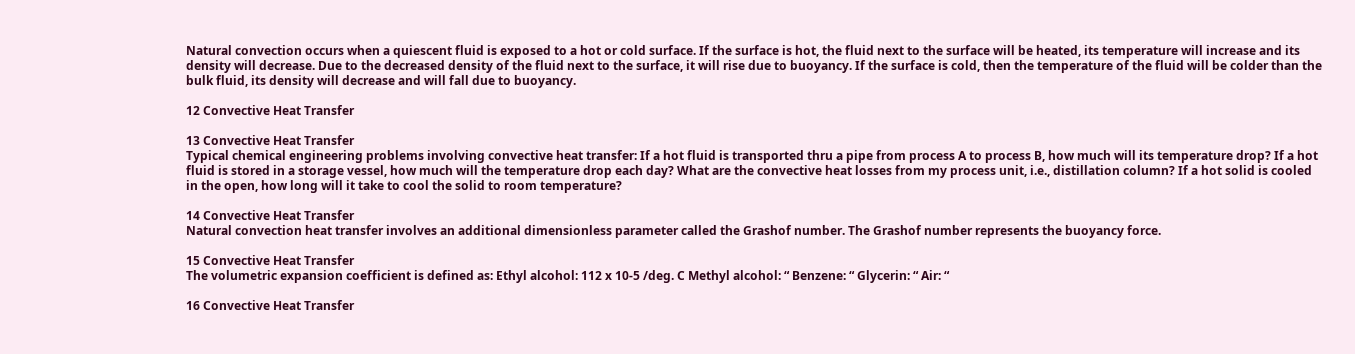Natural convection occurs when a quiescent fluid is exposed to a hot or cold surface. If the surface is hot, the fluid next to the surface will be heated, its temperature will increase and its density will decrease. Due to the decreased density of the fluid next to the surface, it will rise due to buoyancy. If the surface is cold, then the temperature of the fluid will be colder than the bulk fluid, its density will decrease and will fall due to buoyancy.

12 Convective Heat Transfer

13 Convective Heat Transfer
Typical chemical engineering problems involving convective heat transfer: If a hot fluid is transported thru a pipe from process A to process B, how much will its temperature drop? If a hot fluid is stored in a storage vessel, how much will the temperature drop each day? What are the convective heat losses from my process unit, i.e., distillation column? If a hot solid is cooled in the open, how long will it take to cool the solid to room temperature?

14 Convective Heat Transfer
Natural convection heat transfer involves an additional dimensionless parameter called the Grashof number. The Grashof number represents the buoyancy force.

15 Convective Heat Transfer
The volumetric expansion coefficient is defined as: Ethyl alcohol: 112 x 10-5 /deg. C Methyl alcohol: “ Benzene: “ Glycerin: “ Air: “

16 Convective Heat Transfer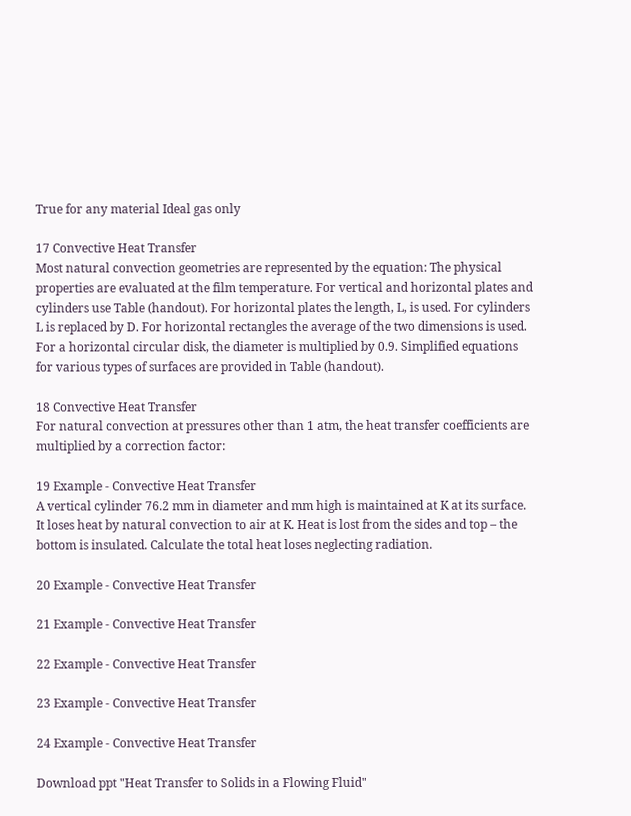True for any material Ideal gas only

17 Convective Heat Transfer
Most natural convection geometries are represented by the equation: The physical properties are evaluated at the film temperature. For vertical and horizontal plates and cylinders use Table (handout). For horizontal plates the length, L, is used. For cylinders L is replaced by D. For horizontal rectangles the average of the two dimensions is used. For a horizontal circular disk, the diameter is multiplied by 0.9. Simplified equations for various types of surfaces are provided in Table (handout).

18 Convective Heat Transfer
For natural convection at pressures other than 1 atm, the heat transfer coefficients are multiplied by a correction factor:

19 Example - Convective Heat Transfer
A vertical cylinder 76.2 mm in diameter and mm high is maintained at K at its surface. It loses heat by natural convection to air at K. Heat is lost from the sides and top – the bottom is insulated. Calculate the total heat loses neglecting radiation.

20 Example - Convective Heat Transfer

21 Example - Convective Heat Transfer

22 Example - Convective Heat Transfer

23 Example - Convective Heat Transfer

24 Example - Convective Heat Transfer

Download ppt "Heat Transfer to Solids in a Flowing Fluid"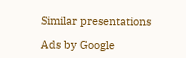Similar presentations

Ads by Google